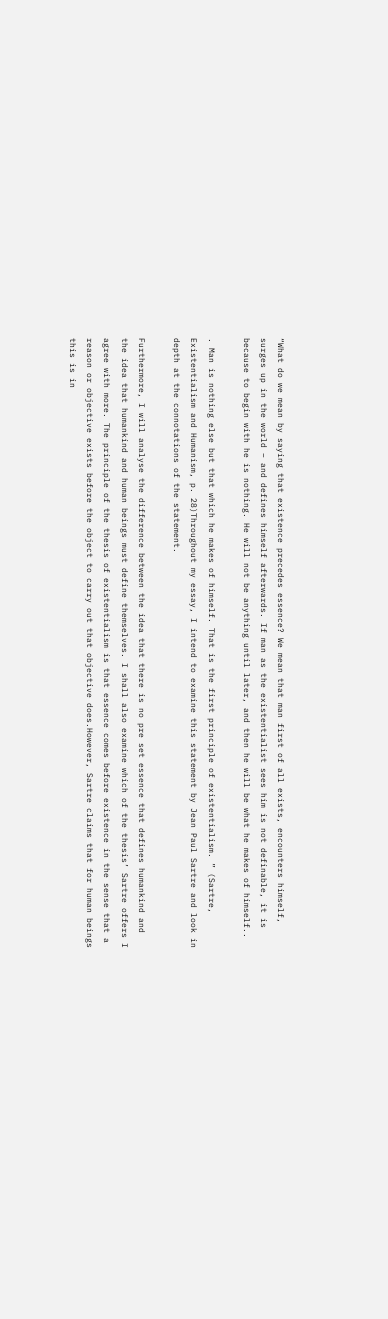“What do we mean by saying that existence precedes essence? We mean that man first of all exists, encounters himself, surges up in the world – and defines himself afterwards. If man as the existentialist sees him is not definable, it is because to begin with he is nothing. He will not be anything until later, and then he will be what he makes of himself..

. Man is nothing else but that which he makes of himself. That is the first principle of existentialism. ” (Sartre, Existentialism and Humanism, p. 28)Throughout my essay, I intend to examine this statement by Jean Paul Sartre and look in depth at the connotations of the statement.

Furthermore, I will analyse the difference between the idea that there is no pre set essence that defines humankind and the idea that humankind and human beings must define themselves. I shall also examine which of the thesis’ Sartre offers I agree with more. The principle of the thesis of existentialism is that essence comes before existence in the sense that a reason or objective exists before the object to carry out that objective does.However, Sartre claims that for human beings this is in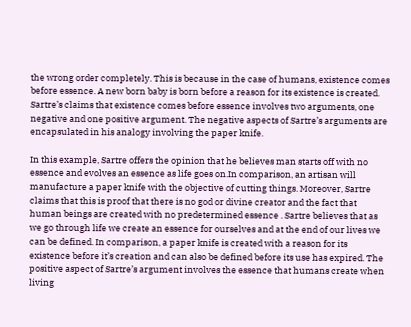the wrong order completely. This is because in the case of humans, existence comes before essence. A new born baby is born before a reason for its existence is created. Sartre’s claims that existence comes before essence involves two arguments, one negative and one positive argument. The negative aspects of Sartre’s arguments are encapsulated in his analogy involving the paper knife.

In this example, Sartre offers the opinion that he believes man starts off with no essence and evolves an essence as life goes on.In comparison, an artisan will manufacture a paper knife with the objective of cutting things. Moreover, Sartre claims that this is proof that there is no god or divine creator and the fact that human beings are created with no predetermined essence . Sartre believes that as we go through life we create an essence for ourselves and at the end of our lives we can be defined. In comparison, a paper knife is created with a reason for its existence before it’s creation and can also be defined before its use has expired. The positive aspect of Sartre’s argument involves the essence that humans create when living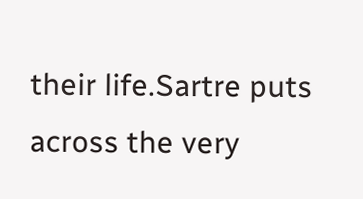their life.Sartre puts across the very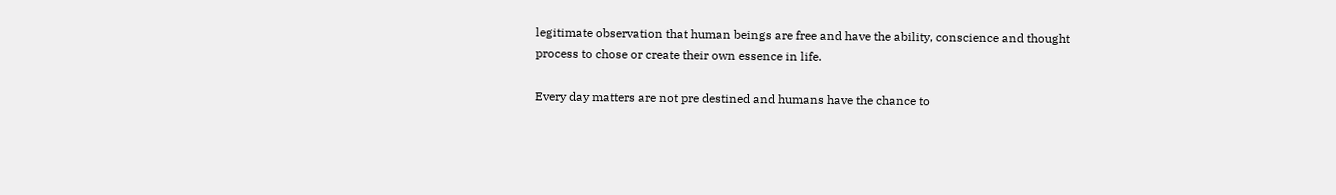legitimate observation that human beings are free and have the ability, conscience and thought process to chose or create their own essence in life.

Every day matters are not pre destined and humans have the chance to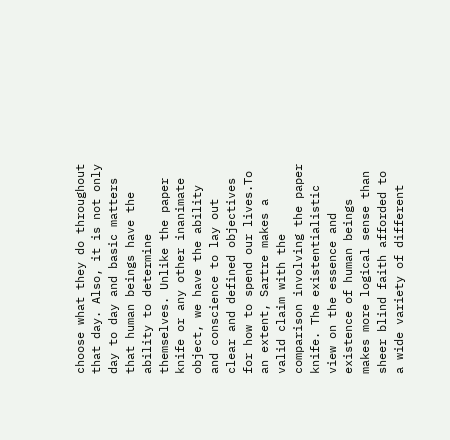choose what they do throughout that day. Also, it is not only day to day and basic matters that human beings have the ability to determine themselves. Unlike the paper knife or any other inanimate object, we have the ability and conscience to lay out clear and defined objectives for how to spend our lives.To an extent, Sartre makes a valid claim with the comparison involving the paper knife. The existentialistic view on the essence and existence of human beings makes more logical sense than sheer blind faith afforded to a wide variety of different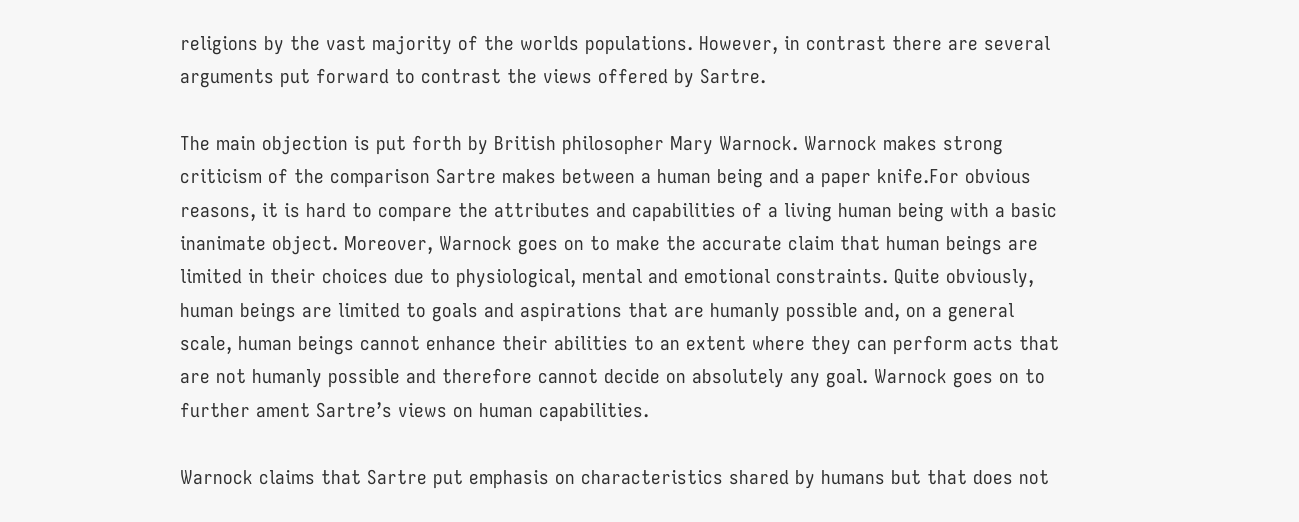religions by the vast majority of the worlds populations. However, in contrast there are several arguments put forward to contrast the views offered by Sartre.

The main objection is put forth by British philosopher Mary Warnock. Warnock makes strong criticism of the comparison Sartre makes between a human being and a paper knife.For obvious reasons, it is hard to compare the attributes and capabilities of a living human being with a basic inanimate object. Moreover, Warnock goes on to make the accurate claim that human beings are limited in their choices due to physiological, mental and emotional constraints. Quite obviously, human beings are limited to goals and aspirations that are humanly possible and, on a general scale, human beings cannot enhance their abilities to an extent where they can perform acts that are not humanly possible and therefore cannot decide on absolutely any goal. Warnock goes on to further ament Sartre’s views on human capabilities.

Warnock claims that Sartre put emphasis on characteristics shared by humans but that does not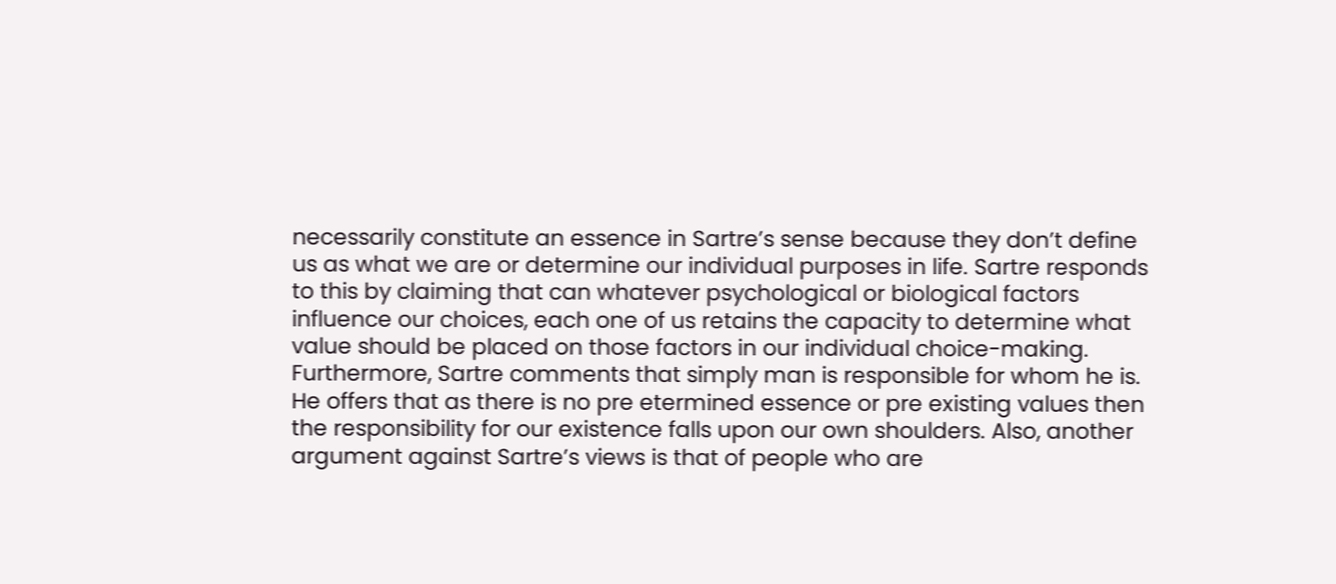necessarily constitute an essence in Sartre’s sense because they don’t define us as what we are or determine our individual purposes in life. Sartre responds to this by claiming that can whatever psychological or biological factors influence our choices, each one of us retains the capacity to determine what value should be placed on those factors in our individual choice-making. Furthermore, Sartre comments that simply man is responsible for whom he is. He offers that as there is no pre etermined essence or pre existing values then the responsibility for our existence falls upon our own shoulders. Also, another argument against Sartre’s views is that of people who are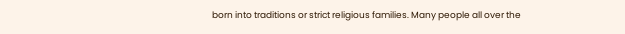born into traditions or strict religious families. Many people all over the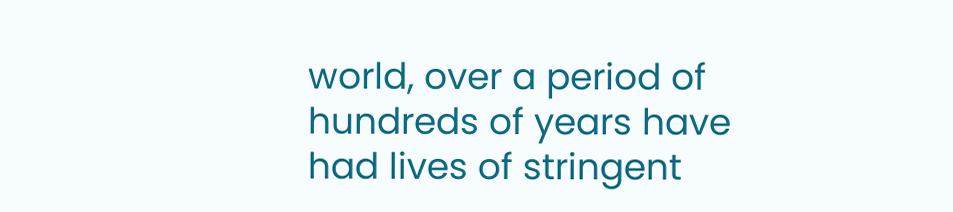world, over a period of hundreds of years have had lives of stringent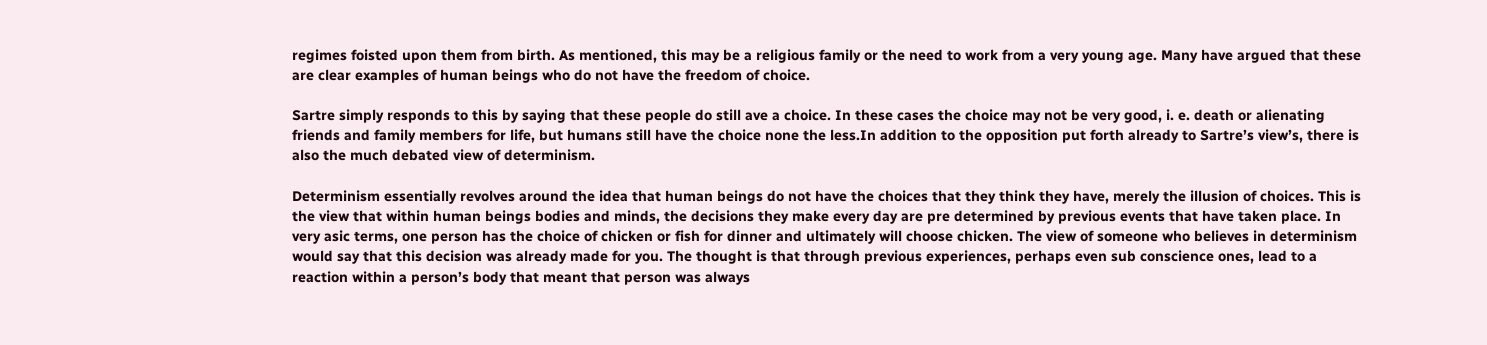regimes foisted upon them from birth. As mentioned, this may be a religious family or the need to work from a very young age. Many have argued that these are clear examples of human beings who do not have the freedom of choice.

Sartre simply responds to this by saying that these people do still ave a choice. In these cases the choice may not be very good, i. e. death or alienating friends and family members for life, but humans still have the choice none the less.In addition to the opposition put forth already to Sartre’s view’s, there is also the much debated view of determinism.

Determinism essentially revolves around the idea that human beings do not have the choices that they think they have, merely the illusion of choices. This is the view that within human beings bodies and minds, the decisions they make every day are pre determined by previous events that have taken place. In very asic terms, one person has the choice of chicken or fish for dinner and ultimately will choose chicken. The view of someone who believes in determinism would say that this decision was already made for you. The thought is that through previous experiences, perhaps even sub conscience ones, lead to a reaction within a person’s body that meant that person was always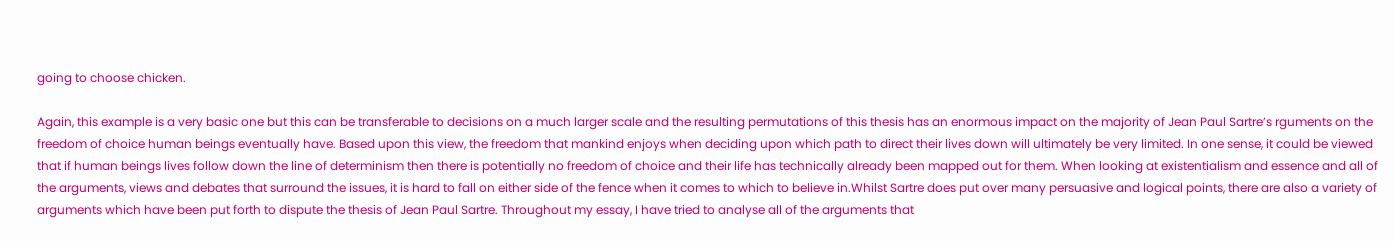going to choose chicken.

Again, this example is a very basic one but this can be transferable to decisions on a much larger scale and the resulting permutations of this thesis has an enormous impact on the majority of Jean Paul Sartre’s rguments on the freedom of choice human beings eventually have. Based upon this view, the freedom that mankind enjoys when deciding upon which path to direct their lives down will ultimately be very limited. In one sense, it could be viewed that if human beings lives follow down the line of determinism then there is potentially no freedom of choice and their life has technically already been mapped out for them. When looking at existentialism and essence and all of the arguments, views and debates that surround the issues, it is hard to fall on either side of the fence when it comes to which to believe in.Whilst Sartre does put over many persuasive and logical points, there are also a variety of arguments which have been put forth to dispute the thesis of Jean Paul Sartre. Throughout my essay, I have tried to analyse all of the arguments that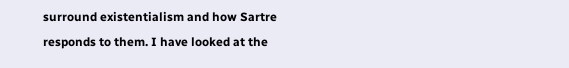surround existentialism and how Sartre responds to them. I have looked at the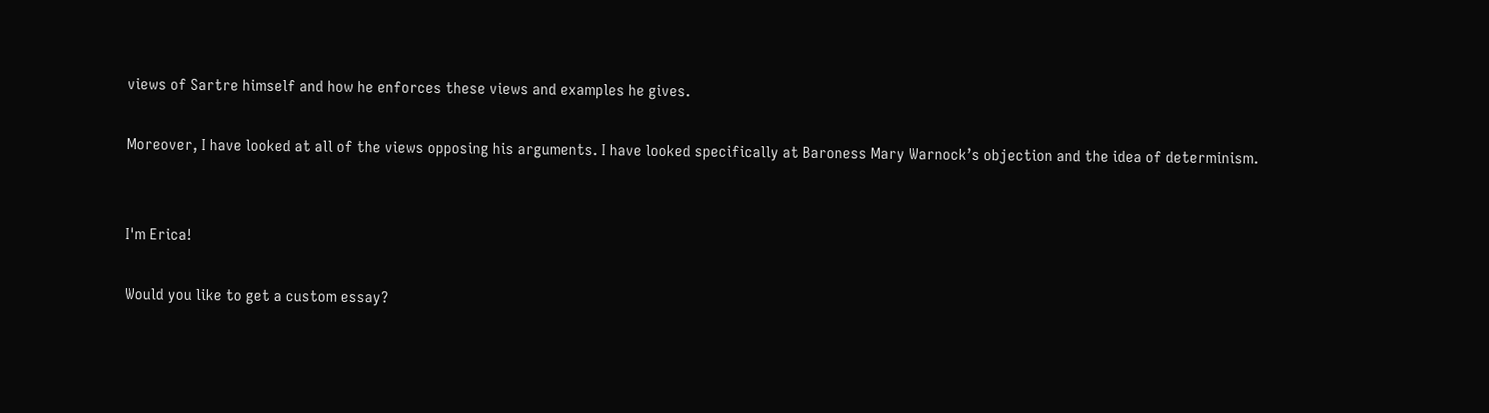views of Sartre himself and how he enforces these views and examples he gives.

Moreover, I have looked at all of the views opposing his arguments. I have looked specifically at Baroness Mary Warnock’s objection and the idea of determinism.


I'm Erica!

Would you like to get a custom essay?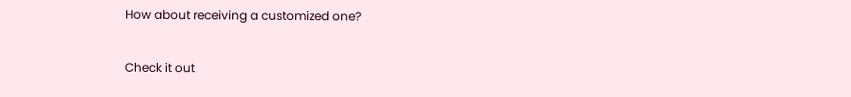How about receiving a customized one?

Check it out